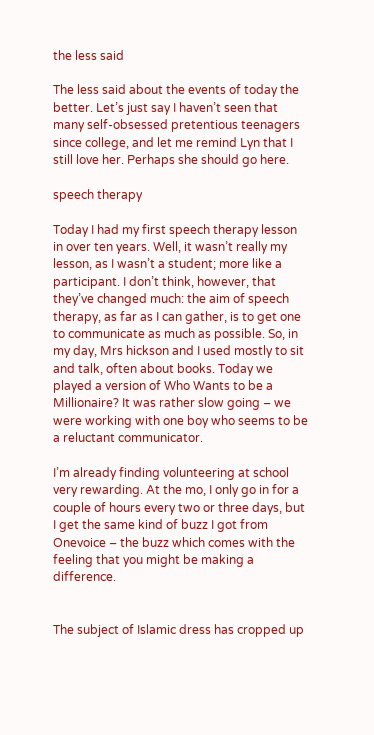the less said

The less said about the events of today the better. Let’s just say I haven’t seen that many self-obsessed pretentious teenagers since college, and let me remind Lyn that I still love her. Perhaps she should go here.

speech therapy

Today I had my first speech therapy lesson in over ten years. Well, it wasn’t really my lesson, as I wasn’t a student; more like a participant. I don’t think, however, that they’ve changed much: the aim of speech therapy, as far as I can gather, is to get one to communicate as much as possible. So, in my day, Mrs hickson and I used mostly to sit and talk, often about books. Today we played a version of Who Wants to be a Millionaire? It was rather slow going – we were working with one boy who seems to be a reluctant communicator.

I’m already finding volunteering at school very rewarding. At the mo, I only go in for a couple of hours every two or three days, but I get the same kind of buzz I got from Onevoice – the buzz which comes with the feeling that you might be making a difference.


The subject of Islamic dress has cropped up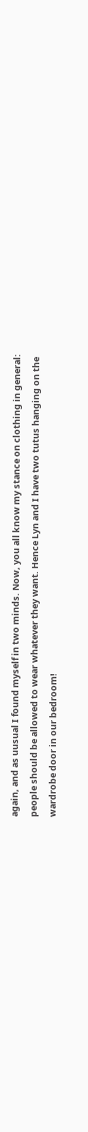again, and as uusual I found myself in two minds. Now, you all know my stance on clothing in general: people should be allowed to wear whatever they want. Hence Lyn and I have two tutus hanging on the wardrobe door in our bedroom!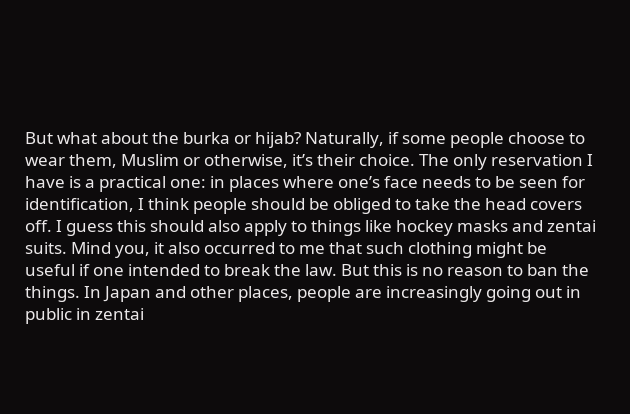But what about the burka or hijab? Naturally, if some people choose to wear them, Muslim or otherwise, it’s their choice. The only reservation I have is a practical one: in places where one’s face needs to be seen for identification, I think people should be obliged to take the head covers off. I guess this should also apply to things like hockey masks and zentai suits. Mind you, it also occurred to me that such clothing might be useful if one intended to break the law. But this is no reason to ban the things. In Japan and other places, people are increasingly going out in public in zentai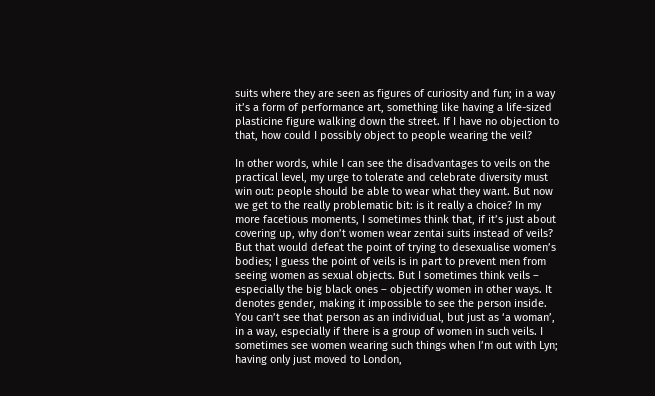suits where they are seen as figures of curiosity and fun; in a way it’s a form of performance art, something like having a life-sized plasticine figure walking down the street. If I have no objection to that, how could I possibly object to people wearing the veil?

In other words, while I can see the disadvantages to veils on the practical level, my urge to tolerate and celebrate diversity must win out: people should be able to wear what they want. But now we get to the really problematic bit: is it really a choice? In my more facetious moments, I sometimes think that, if it’s just about covering up, why don’t women wear zentai suits instead of veils? But that would defeat the point of trying to desexualise women’s bodies; I guess the point of veils is in part to prevent men from seeing women as sexual objects. But I sometimes think veils – especially the big black ones – objectify women in other ways. It denotes gender, making it impossible to see the person inside. You can’t see that person as an individual, but just as ‘a woman’, in a way, especially if there is a group of women in such veils. I sometimes see women wearing such things when I’m out with Lyn; having only just moved to London,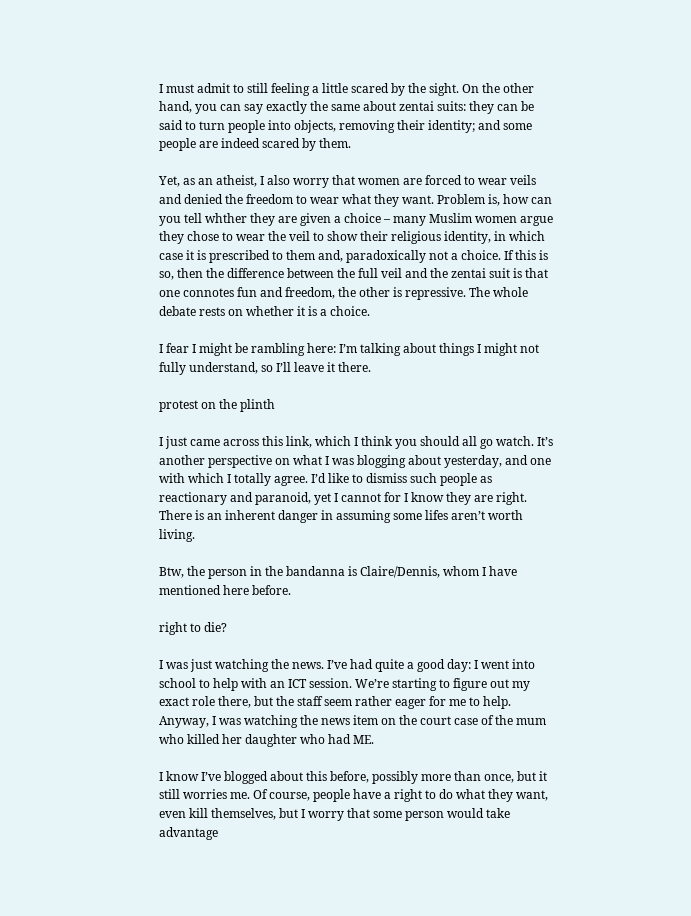I must admit to still feeling a little scared by the sight. On the other hand, you can say exactly the same about zentai suits: they can be said to turn people into objects, removing their identity; and some people are indeed scared by them.

Yet, as an atheist, I also worry that women are forced to wear veils and denied the freedom to wear what they want. Problem is, how can you tell whther they are given a choice – many Muslim women argue they chose to wear the veil to show their religious identity, in which case it is prescribed to them and, paradoxically not a choice. If this is so, then the difference between the full veil and the zentai suit is that one connotes fun and freedom, the other is repressive. The whole debate rests on whether it is a choice.

I fear I might be rambling here: I’m talking about things I might not fully understand, so I’ll leave it there.

protest on the plinth

I just came across this link, which I think you should all go watch. It’s another perspective on what I was blogging about yesterday, and one with which I totally agree. I’d like to dismiss such people as reactionary and paranoid, yet I cannot for I know they are right. There is an inherent danger in assuming some lifes aren’t worth living.

Btw, the person in the bandanna is Claire/Dennis, whom I have mentioned here before.

right to die?

I was just watching the news. I’ve had quite a good day: I went into school to help with an ICT session. We’re starting to figure out my exact role there, but the staff seem rather eager for me to help. Anyway, I was watching the news item on the court case of the mum who killed her daughter who had ME.

I know I’ve blogged about this before, possibly more than once, but it still worries me. Of course, people have a right to do what they want, even kill themselves, but I worry that some person would take advantage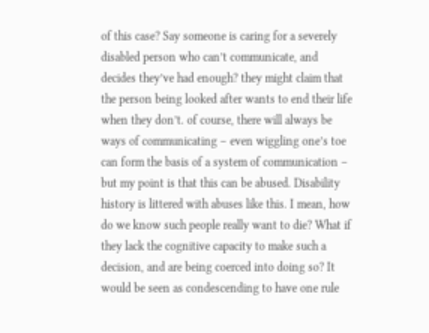of this case? Say someone is caring for a severely disabled person who can’t communicate, and decides they’ve had enough? they might claim that the person being looked after wants to end their life when they don’t. of course, there will always be ways of communicating – even wiggling one’s toe can form the basis of a system of communication – but my point is that this can be abused. Disability history is littered with abuses like this. I mean, how do we know such people really want to die? What if they lack the cognitive capacity to make such a decision, and are being coerced into doing so? It would be seen as condescending to have one rule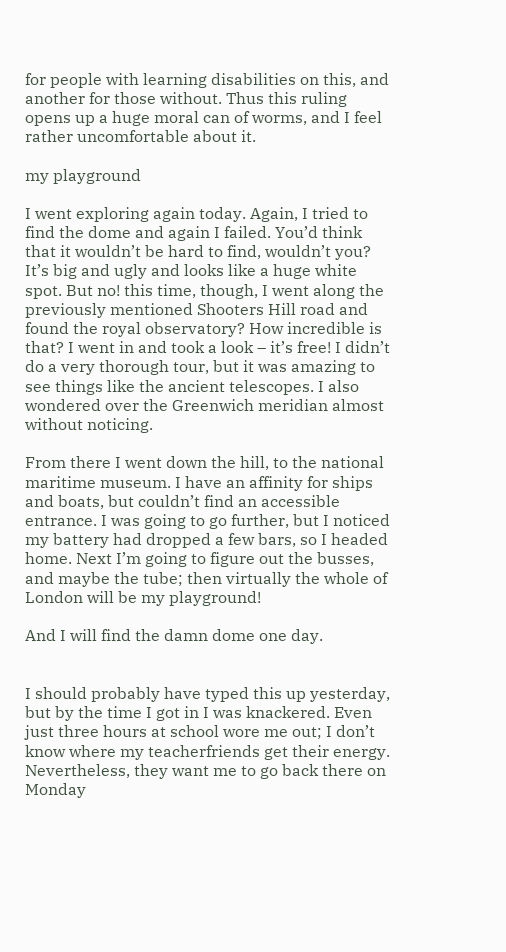for people with learning disabilities on this, and another for those without. Thus this ruling opens up a huge moral can of worms, and I feel rather uncomfortable about it.

my playground

I went exploring again today. Again, I tried to find the dome and again I failed. You’d think that it wouldn’t be hard to find, wouldn’t you? It’s big and ugly and looks like a huge white spot. But no! this time, though, I went along the previously mentioned Shooters Hill road and found the royal observatory? How incredible is that? I went in and took a look – it’s free! I didn’t do a very thorough tour, but it was amazing to see things like the ancient telescopes. I also wondered over the Greenwich meridian almost without noticing.

From there I went down the hill, to the national maritime museum. I have an affinity for ships and boats, but couldn’t find an accessible entrance. I was going to go further, but I noticed my battery had dropped a few bars, so I headed home. Next I’m going to figure out the busses, and maybe the tube; then virtually the whole of London will be my playground!

And I will find the damn dome one day.


I should probably have typed this up yesterday, but by the time I got in I was knackered. Even just three hours at school wore me out; I don’t know where my teacherfriends get their energy. Nevertheless, they want me to go back there on Monday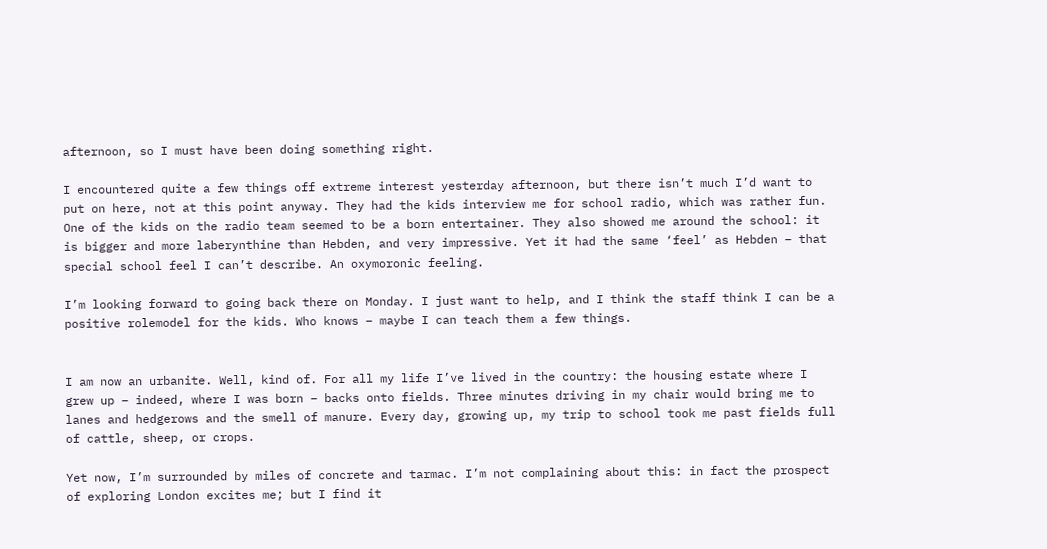afternoon, so I must have been doing something right.

I encountered quite a few things off extreme interest yesterday afternoon, but there isn’t much I’d want to put on here, not at this point anyway. They had the kids interview me for school radio, which was rather fun. One of the kids on the radio team seemed to be a born entertainer. They also showed me around the school: it is bigger and more laberynthine than Hebden, and very impressive. Yet it had the same ‘feel’ as Hebden – that special school feel I can’t describe. An oxymoronic feeling.

I’m looking forward to going back there on Monday. I just want to help, and I think the staff think I can be a positive rolemodel for the kids. Who knows – maybe I can teach them a few things.


I am now an urbanite. Well, kind of. For all my life I’ve lived in the country: the housing estate where I grew up – indeed, where I was born – backs onto fields. Three minutes driving in my chair would bring me to lanes and hedgerows and the smell of manure. Every day, growing up, my trip to school took me past fields full of cattle, sheep, or crops.

Yet now, I’m surrounded by miles of concrete and tarmac. I’m not complaining about this: in fact the prospect of exploring London excites me; but I find it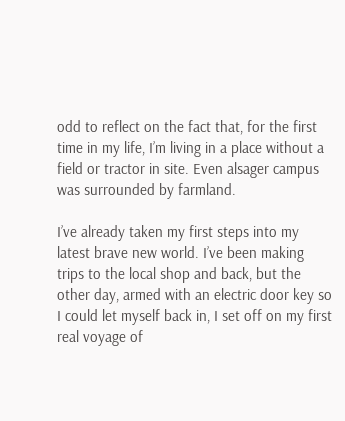odd to reflect on the fact that, for the first time in my life, I’m living in a place without a field or tractor in site. Even alsager campus was surrounded by farmland.

I’ve already taken my first steps into my latest brave new world. I’ve been making trips to the local shop and back, but the other day, armed with an electric door key so I could let myself back in, I set off on my first real voyage of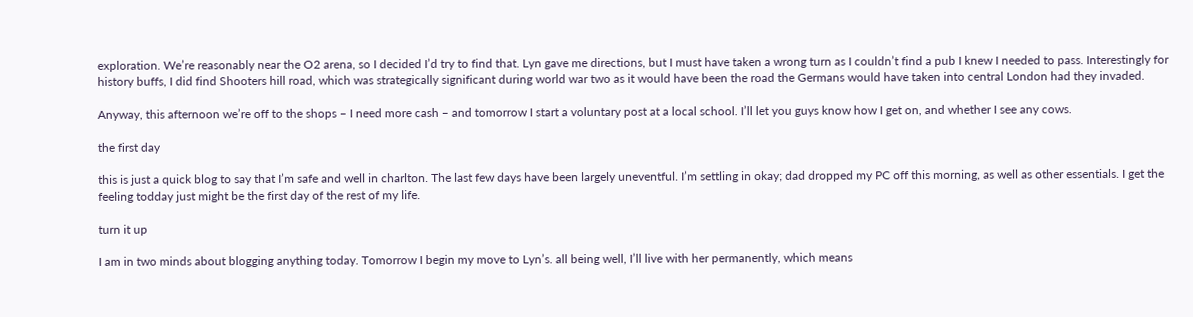exploration. We’re reasonably near the O2 arena, so I decided I’d try to find that. Lyn gave me directions, but I must have taken a wrong turn as I couldn’t find a pub I knew I needed to pass. Interestingly for history buffs, I did find Shooters hill road, which was strategically significant during world war two as it would have been the road the Germans would have taken into central London had they invaded.

Anyway, this afternoon we’re off to the shops – I need more cash – and tomorrow I start a voluntary post at a local school. I’ll let you guys know how I get on, and whether I see any cows.

the first day

this is just a quick blog to say that I’m safe and well in charlton. The last few days have been largely uneventful. I’m settling in okay; dad dropped my PC off this morning, as well as other essentials. I get the feeling todday just might be the first day of the rest of my life.

turn it up

I am in two minds about blogging anything today. Tomorrow I begin my move to Lyn’s. all being well, I’ll live with her permanently, which means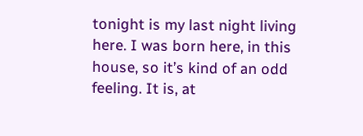tonight is my last night living here. I was born here, in this house, so it’s kind of an odd feeling. It is, at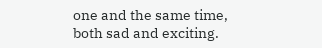one and the same time, both sad and exciting.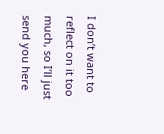I don’t want to reflect on it too much, so I’ll just send you here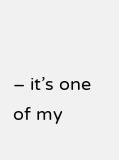– it’s one of my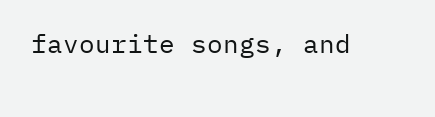favourite songs, and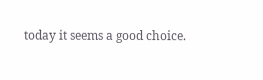today it seems a good choice.